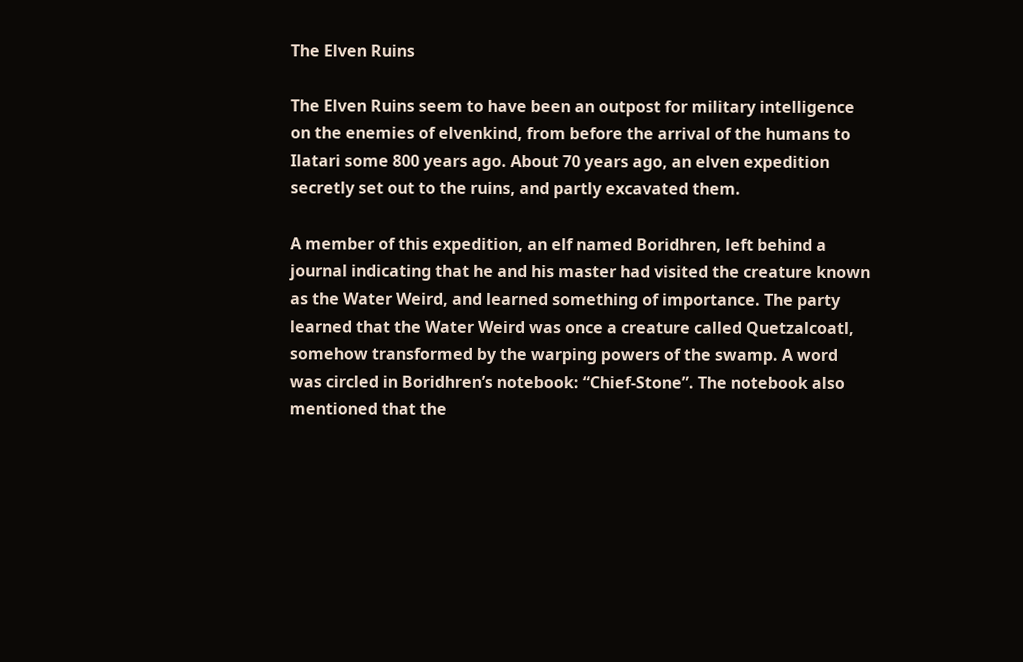The Elven Ruins

The Elven Ruins seem to have been an outpost for military intelligence on the enemies of elvenkind, from before the arrival of the humans to Ilatari some 800 years ago. About 70 years ago, an elven expedition secretly set out to the ruins, and partly excavated them.

A member of this expedition, an elf named Boridhren, left behind a journal indicating that he and his master had visited the creature known as the Water Weird, and learned something of importance. The party learned that the Water Weird was once a creature called Quetzalcoatl, somehow transformed by the warping powers of the swamp. A word was circled in Boridhren’s notebook: “Chief-Stone”. The notebook also mentioned that the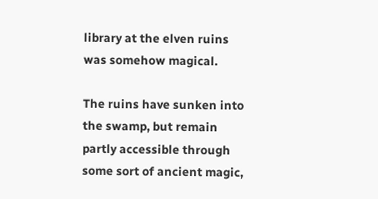library at the elven ruins was somehow magical.

The ruins have sunken into the swamp, but remain partly accessible through some sort of ancient magic,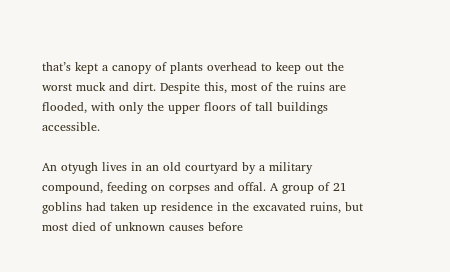that’s kept a canopy of plants overhead to keep out the worst muck and dirt. Despite this, most of the ruins are flooded, with only the upper floors of tall buildings accessible.

An otyugh lives in an old courtyard by a military compound, feeding on corpses and offal. A group of 21 goblins had taken up residence in the excavated ruins, but most died of unknown causes before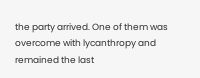the party arrived. One of them was overcome with lycanthropy and remained the last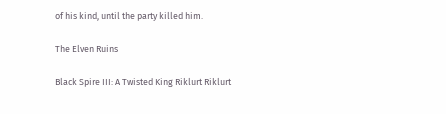of his kind, until the party killed him.

The Elven Ruins

Black Spire III: A Twisted King Riklurt Riklurt